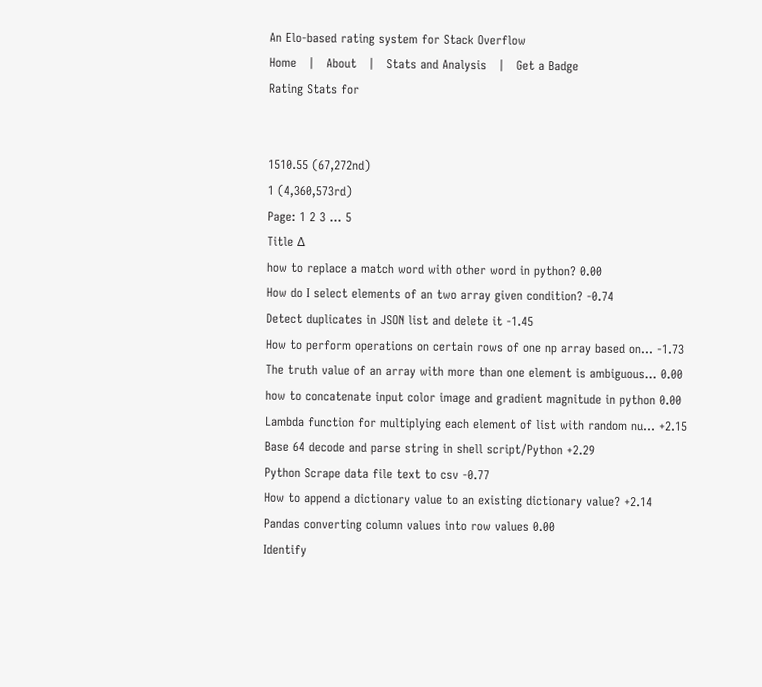An Elo-based rating system for Stack Overflow
Home   |   About   |   Stats and Analysis   |   Get a Badge
Rating Stats for


1510.55 (67,272nd)
1 (4,360,573rd)
Page: 1 2 3 ... 5
Title Δ
how to replace a match word with other word in python? 0.00
How do I select elements of an two array given condition? -0.74
Detect duplicates in JSON list and delete it -1.45
How to perform operations on certain rows of one np array based on... -1.73
The truth value of an array with more than one element is ambiguous... 0.00
how to concatenate input color image and gradient magnitude in python 0.00
Lambda function for multiplying each element of list with random nu... +2.15
Base 64 decode and parse string in shell script/Python +2.29
Python Scrape data file text to csv -0.77
How to append a dictionary value to an existing dictionary value? +2.14
Pandas converting column values into row values 0.00
Identify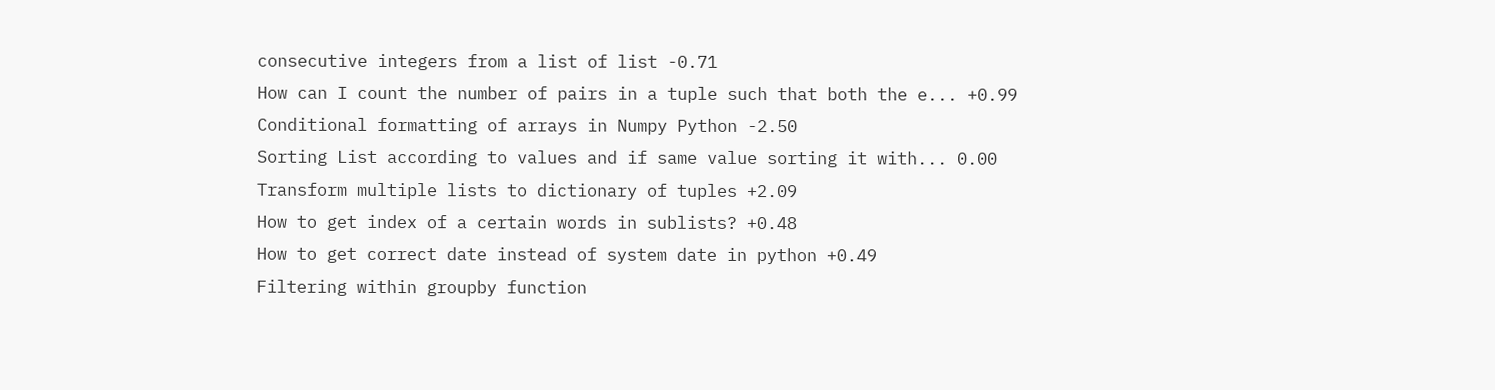consecutive integers from a list of list -0.71
How can I count the number of pairs in a tuple such that both the e... +0.99
Conditional formatting of arrays in Numpy Python -2.50
Sorting List according to values and if same value sorting it with... 0.00
Transform multiple lists to dictionary of tuples +2.09
How to get index of a certain words in sublists? +0.48
How to get correct date instead of system date in python +0.49
Filtering within groupby function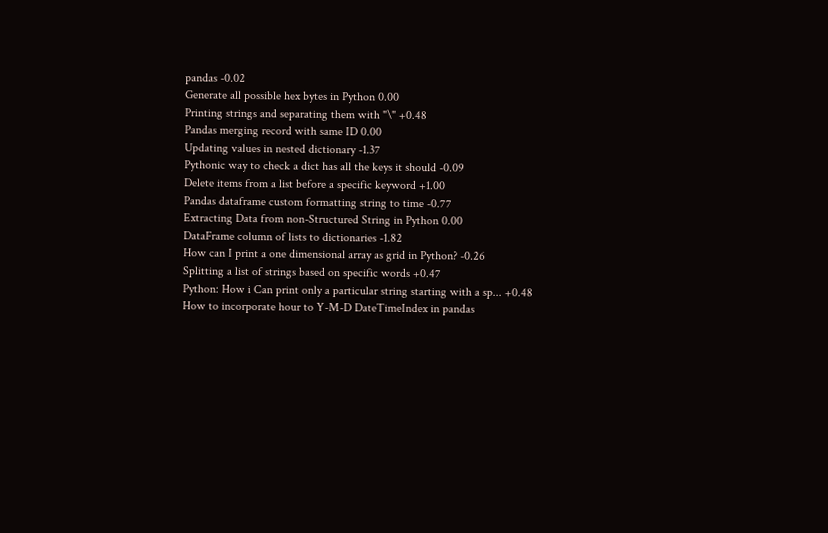pandas -0.02
Generate all possible hex bytes in Python 0.00
Printing strings and separating them with "\" +0.48
Pandas merging record with same ID 0.00
Updating values in nested dictionary -1.37
Pythonic way to check a dict has all the keys it should -0.09
Delete items from a list before a specific keyword +1.00
Pandas dataframe custom formatting string to time -0.77
Extracting Data from non-Structured String in Python 0.00
DataFrame column of lists to dictionaries -1.82
How can I print a one dimensional array as grid in Python? -0.26
Splitting a list of strings based on specific words +0.47
Python: How i Can print only a particular string starting with a sp... +0.48
How to incorporate hour to Y-M-D DateTimeIndex in pandas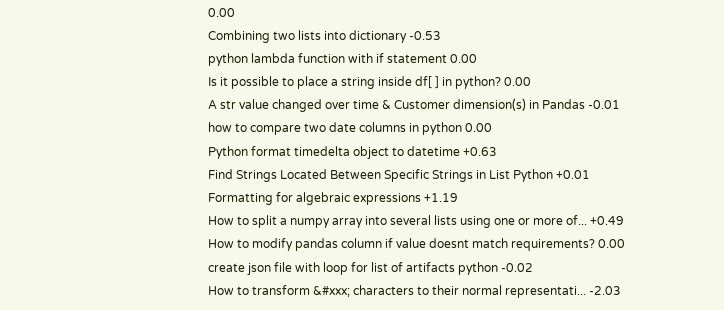0.00
Combining two lists into dictionary -0.53
python lambda function with if statement 0.00
Is it possible to place a string inside df[ ] in python? 0.00
A str value changed over time & Customer dimension(s) in Pandas -0.01
how to compare two date columns in python 0.00
Python format timedelta object to datetime +0.63
Find Strings Located Between Specific Strings in List Python +0.01
Formatting for algebraic expressions +1.19
How to split a numpy array into several lists using one or more of... +0.49
How to modify pandas column if value doesnt match requirements? 0.00
create json file with loop for list of artifacts python -0.02
How to transform &#xxx; characters to their normal representati... -2.03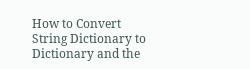How to Convert String Dictionary to Dictionary and the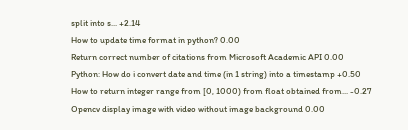split into s... +2.14
How to update time format in python? 0.00
Return correct number of citations from Microsoft Academic API 0.00
Python: How do i convert date and time (in 1 string) into a timestamp +0.50
How to return integer range from [0, 1000) from float obtained from... -0.27
Opencv display image with video without image background 0.00